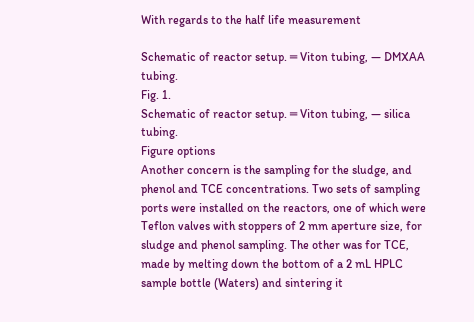With regards to the half life measurement

Schematic of reactor setup. ═ Viton tubing, — DMXAA tubing.
Fig. 1.
Schematic of reactor setup. ═ Viton tubing, — silica tubing.
Figure options
Another concern is the sampling for the sludge, and phenol and TCE concentrations. Two sets of sampling ports were installed on the reactors, one of which were Teflon valves with stoppers of 2 mm aperture size, for sludge and phenol sampling. The other was for TCE, made by melting down the bottom of a 2 mL HPLC sample bottle (Waters) and sintering it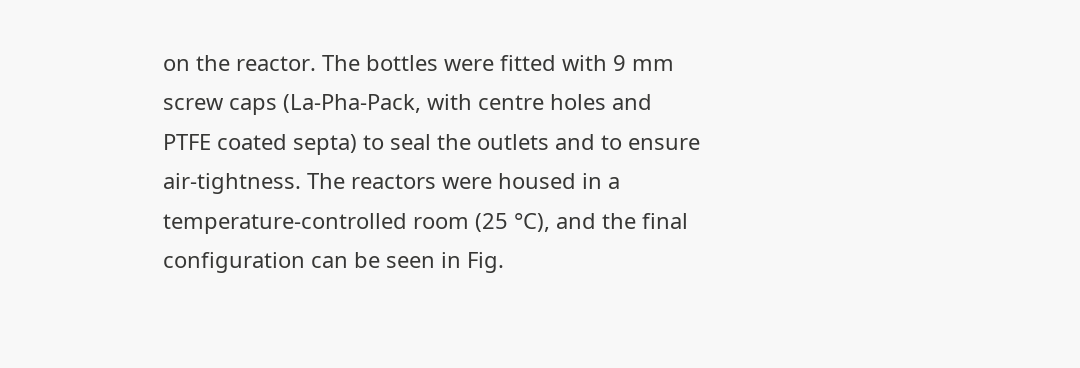on the reactor. The bottles were fitted with 9 mm screw caps (La-Pha-Pack, with centre holes and PTFE coated septa) to seal the outlets and to ensure air-tightness. The reactors were housed in a temperature-controlled room (25 °C), and the final configuration can be seen in Fig.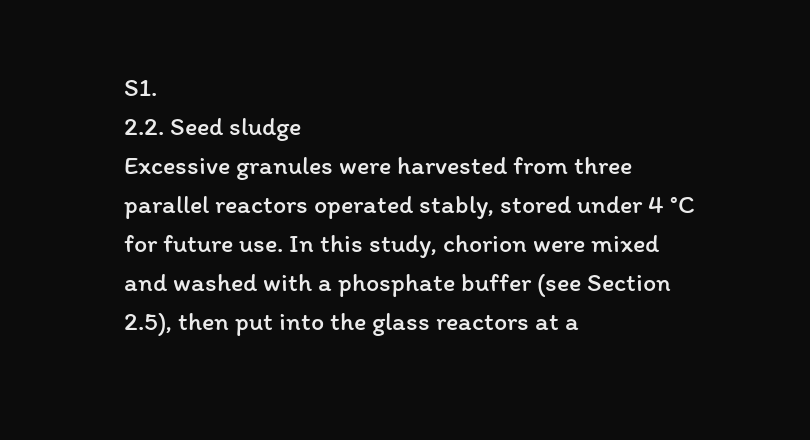S1.
2.2. Seed sludge
Excessive granules were harvested from three parallel reactors operated stably, stored under 4 °C for future use. In this study, chorion were mixed and washed with a phosphate buffer (see Section 2.5), then put into the glass reactors at a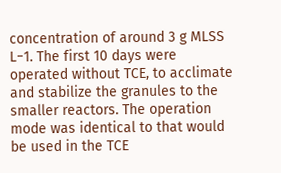concentration of around 3 g MLSS L−1. The first 10 days were operated without TCE, to acclimate and stabilize the granules to the smaller reactors. The operation mode was identical to that would be used in the TCE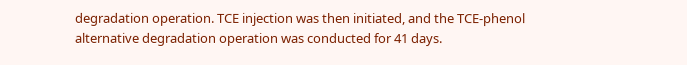degradation operation. TCE injection was then initiated, and the TCE-phenol alternative degradation operation was conducted for 41 days.